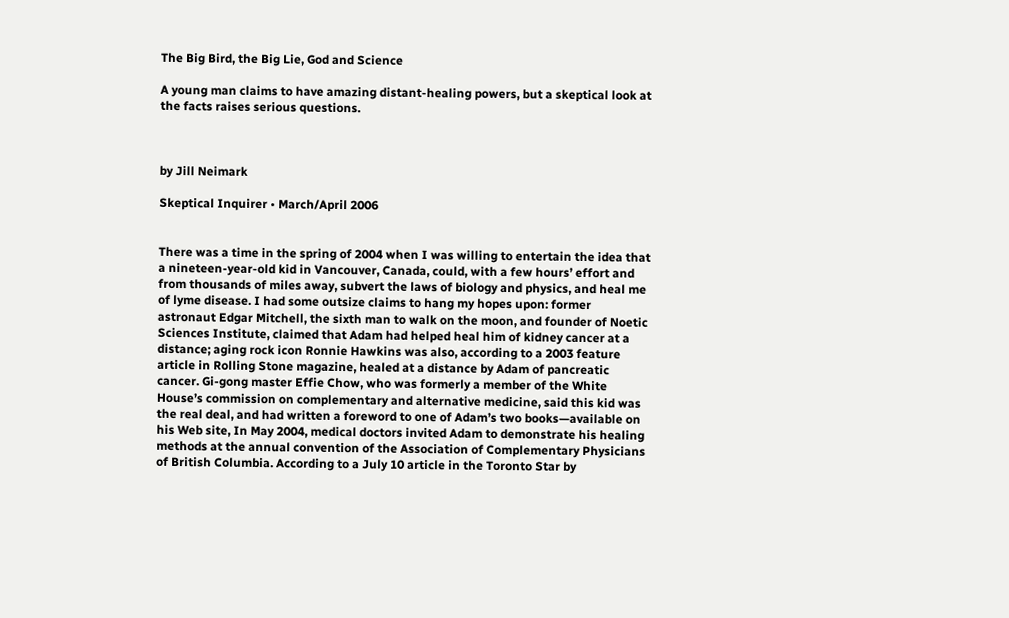The Big Bird, the Big Lie, God and Science

A young man claims to have amazing distant-healing powers, but a skeptical look at the facts raises serious questions.



by Jill Neimark

Skeptical Inquirer • March/April 2006


There was a time in the spring of 2004 when I was willing to entertain the idea that a nineteen-year-old kid in Vancouver, Canada, could, with a few hours’ effort and from thousands of miles away, subvert the laws of biology and physics, and heal me of lyme disease. I had some outsize claims to hang my hopes upon: former astronaut Edgar Mitchell, the sixth man to walk on the moon, and founder of Noetic Sciences Institute, claimed that Adam had helped heal him of kidney cancer at a distance; aging rock icon Ronnie Hawkins was also, according to a 2003 feature article in Rolling Stone magazine, healed at a distance by Adam of pancreatic cancer. Gi-gong master Effie Chow, who was formerly a member of the White House’s commission on complementary and alternative medicine, said this kid was the real deal, and had written a foreword to one of Adam’s two books—available on his Web site, In May 2004, medical doctors invited Adam to demonstrate his healing methods at the annual convention of the Association of Complementary Physicians of British Columbia. According to a July 10 article in the Toronto Star by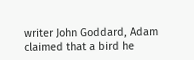writer John Goddard, Adam claimed that a bird he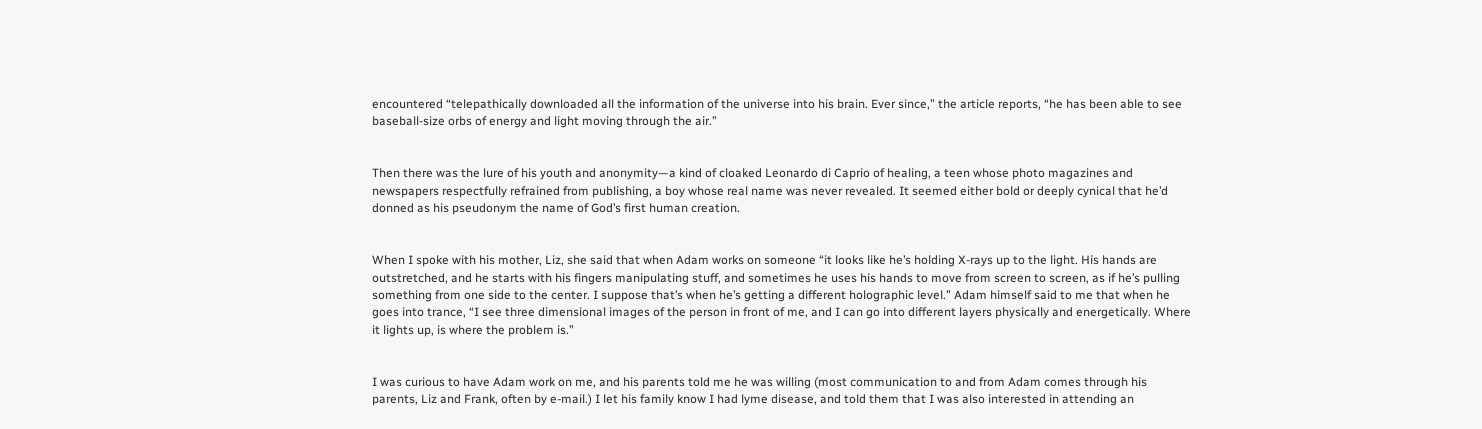encountered “telepathically downloaded all the information of the universe into his brain. Ever since,” the article reports, “he has been able to see baseball-size orbs of energy and light moving through the air.”


Then there was the lure of his youth and anonymity—a kind of cloaked Leonardo di Caprio of healing, a teen whose photo magazines and newspapers respectfully refrained from publishing, a boy whose real name was never revealed. It seemed either bold or deeply cynical that he’d donned as his pseudonym the name of God’s first human creation.


When I spoke with his mother, Liz, she said that when Adam works on someone “it looks like he’s holding X-rays up to the light. His hands are outstretched, and he starts with his fingers manipulating stuff, and sometimes he uses his hands to move from screen to screen, as if he’s pulling something from one side to the center. I suppose that’s when he’s getting a different holographic level.” Adam himself said to me that when he goes into trance, “I see three dimensional images of the person in front of me, and I can go into different layers physically and energetically. Where it lights up, is where the problem is.”


I was curious to have Adam work on me, and his parents told me he was willing (most communication to and from Adam comes through his parents, Liz and Frank, often by e-mail.) I let his family know I had lyme disease, and told them that I was also interested in attending an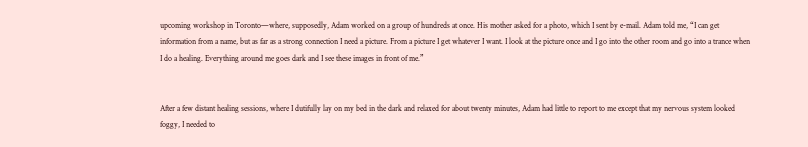upcoming workshop in Toronto—where, supposedly, Adam worked on a group of hundreds at once. His mother asked for a photo, which I sent by e-mail. Adam told me, “I can get information from a name, but as far as a strong connection I need a picture. From a picture I get whatever I want. I look at the picture once and I go into the other room and go into a trance when I do a healing. Everything around me goes dark and I see these images in front of me.”


After a few distant healing sessions, where I dutifully lay on my bed in the dark and relaxed for about twenty minutes, Adam had little to report to me except that my nervous system looked foggy, I needed to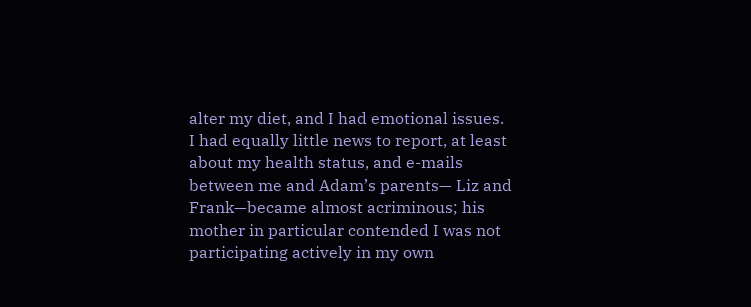alter my diet, and I had emotional issues. I had equally little news to report, at least about my health status, and e-mails between me and Adam’s parents— Liz and Frank—became almost acriminous; his mother in particular contended I was not participating actively in my own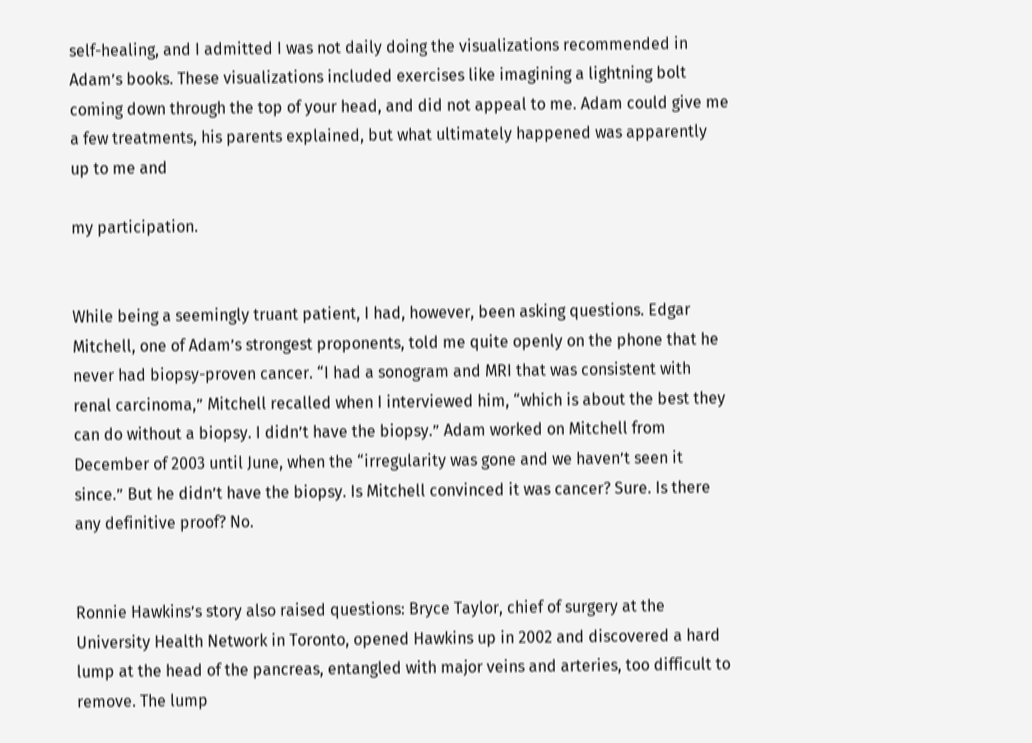self-healing, and I admitted I was not daily doing the visualizations recommended in Adam’s books. These visualizations included exercises like imagining a lightning bolt coming down through the top of your head, and did not appeal to me. Adam could give me a few treatments, his parents explained, but what ultimately happened was apparently up to me and

my participation.


While being a seemingly truant patient, I had, however, been asking questions. Edgar Mitchell, one of Adam’s strongest proponents, told me quite openly on the phone that he never had biopsy-proven cancer. “I had a sonogram and MRI that was consistent with renal carcinoma,” Mitchell recalled when I interviewed him, “which is about the best they can do without a biopsy. I didn’t have the biopsy.” Adam worked on Mitchell from December of 2003 until June, when the “irregularity was gone and we haven’t seen it since.” But he didn’t have the biopsy. Is Mitchell convinced it was cancer? Sure. Is there any definitive proof? No.


Ronnie Hawkins’s story also raised questions: Bryce Taylor, chief of surgery at the University Health Network in Toronto, opened Hawkins up in 2002 and discovered a hard lump at the head of the pancreas, entangled with major veins and arteries, too difficult to remove. The lump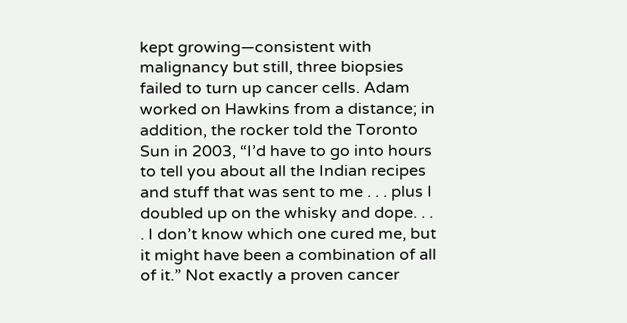kept growing—consistent with malignancy but still, three biopsies failed to turn up cancer cells. Adam worked on Hawkins from a distance; in addition, the rocker told the Toronto Sun in 2003, “I’d have to go into hours to tell you about all the Indian recipes and stuff that was sent to me . . . plus I doubled up on the whisky and dope. . . . I don’t know which one cured me, but it might have been a combination of all of it.” Not exactly a proven cancer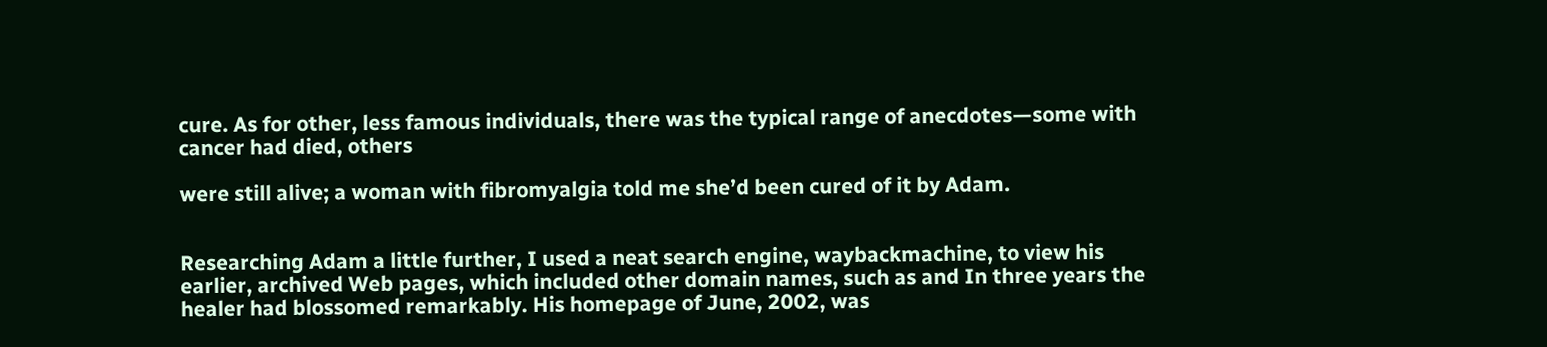cure. As for other, less famous individuals, there was the typical range of anecdotes—some with cancer had died, others

were still alive; a woman with fibromyalgia told me she’d been cured of it by Adam.


Researching Adam a little further, I used a neat search engine, waybackmachine, to view his earlier, archived Web pages, which included other domain names, such as and In three years the healer had blossomed remarkably. His homepage of June, 2002, was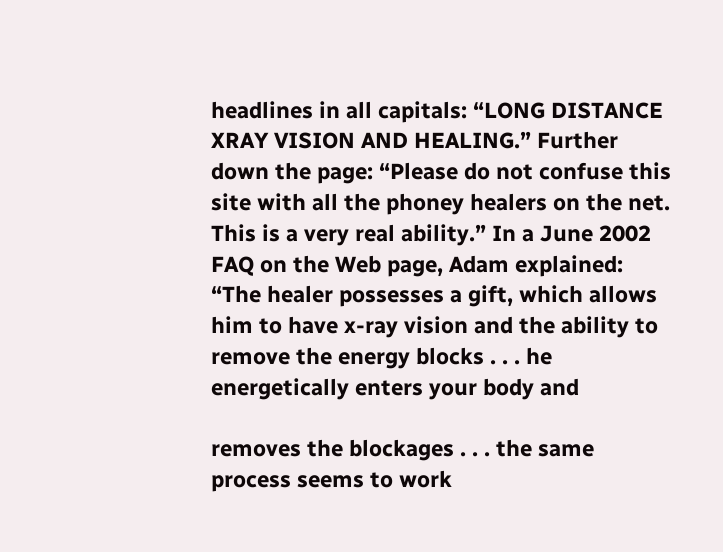headlines in all capitals: “LONG DISTANCE XRAY VISION AND HEALING.” Further down the page: “Please do not confuse this site with all the phoney healers on the net. This is a very real ability.” In a June 2002 FAQ on the Web page, Adam explained: “The healer possesses a gift, which allows him to have x-ray vision and the ability to remove the energy blocks . . . he energetically enters your body and

removes the blockages . . . the same process seems to work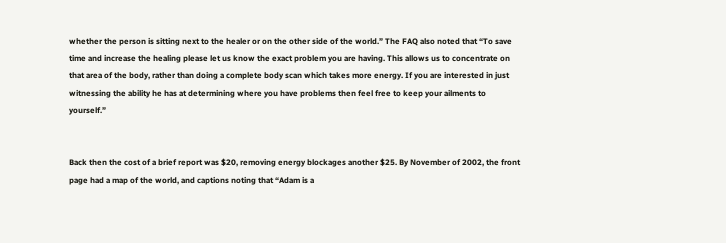whether the person is sitting next to the healer or on the other side of the world.” The FAQ also noted that “To save time and increase the healing please let us know the exact problem you are having. This allows us to concentrate on that area of the body, rather than doing a complete body scan which takes more energy. If you are interested in just witnessing the ability he has at determining where you have problems then feel free to keep your ailments to yourself.”


Back then the cost of a brief report was $20, removing energy blockages another $25. By November of 2002, the front page had a map of the world, and captions noting that “Adam is a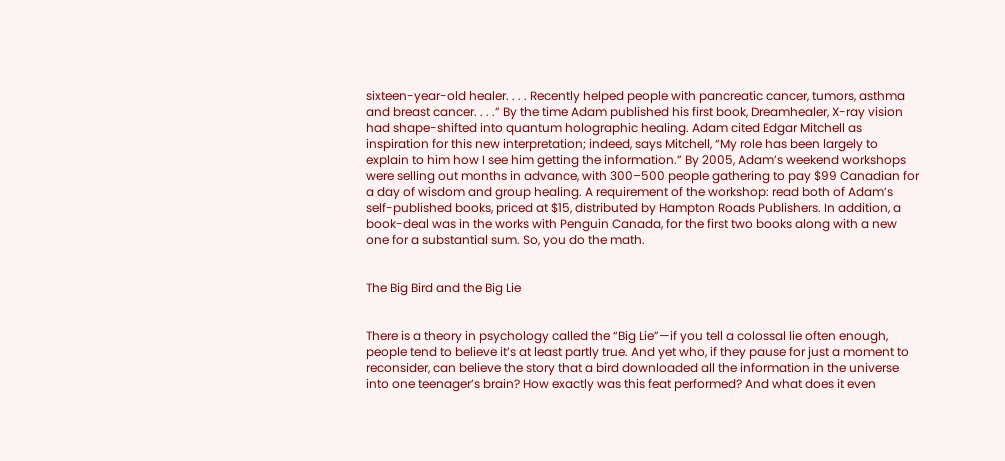sixteen-year-old healer. . . . Recently helped people with pancreatic cancer, tumors, asthma and breast cancer. . . .” By the time Adam published his first book, Dreamhealer, X-ray vision had shape-shifted into quantum holographic healing. Adam cited Edgar Mitchell as inspiration for this new interpretation; indeed, says Mitchell, “My role has been largely to explain to him how I see him getting the information.” By 2005, Adam’s weekend workshops were selling out months in advance, with 300–500 people gathering to pay $99 Canadian for a day of wisdom and group healing. A requirement of the workshop: read both of Adam’s self-published books, priced at $15, distributed by Hampton Roads Publishers. In addition, a book-deal was in the works with Penguin Canada, for the first two books along with a new one for a substantial sum. So, you do the math.


The Big Bird and the Big Lie


There is a theory in psychology called the “Big Lie”—if you tell a colossal lie often enough, people tend to believe it’s at least partly true. And yet who, if they pause for just a moment to reconsider, can believe the story that a bird downloaded all the information in the universe into one teenager’s brain? How exactly was this feat performed? And what does it even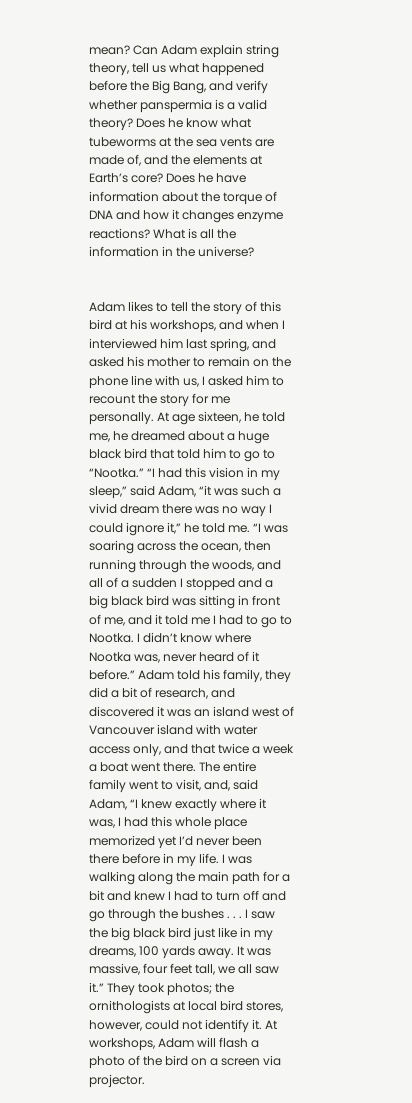mean? Can Adam explain string theory, tell us what happened before the Big Bang, and verify whether panspermia is a valid theory? Does he know what tubeworms at the sea vents are made of, and the elements at Earth’s core? Does he have information about the torque of DNA and how it changes enzyme reactions? What is all the information in the universe?


Adam likes to tell the story of this bird at his workshops, and when I interviewed him last spring, and asked his mother to remain on the phone line with us, I asked him to recount the story for me personally. At age sixteen, he told me, he dreamed about a huge black bird that told him to go to “Nootka.” “I had this vision in my sleep,” said Adam, “it was such a vivid dream there was no way I could ignore it,” he told me. “I was soaring across the ocean, then running through the woods, and all of a sudden I stopped and a big black bird was sitting in front of me, and it told me I had to go to Nootka. I didn’t know where Nootka was, never heard of it before.” Adam told his family, they did a bit of research, and discovered it was an island west of Vancouver island with water access only, and that twice a week a boat went there. The entire family went to visit, and, said Adam, “I knew exactly where it was, I had this whole place memorized yet I’d never been there before in my life. I was walking along the main path for a bit and knew I had to turn off and go through the bushes . . . I saw the big black bird just like in my dreams, 100 yards away. It was massive, four feet tall, we all saw it.” They took photos; the ornithologists at local bird stores, however, could not identify it. At workshops, Adam will flash a photo of the bird on a screen via projector.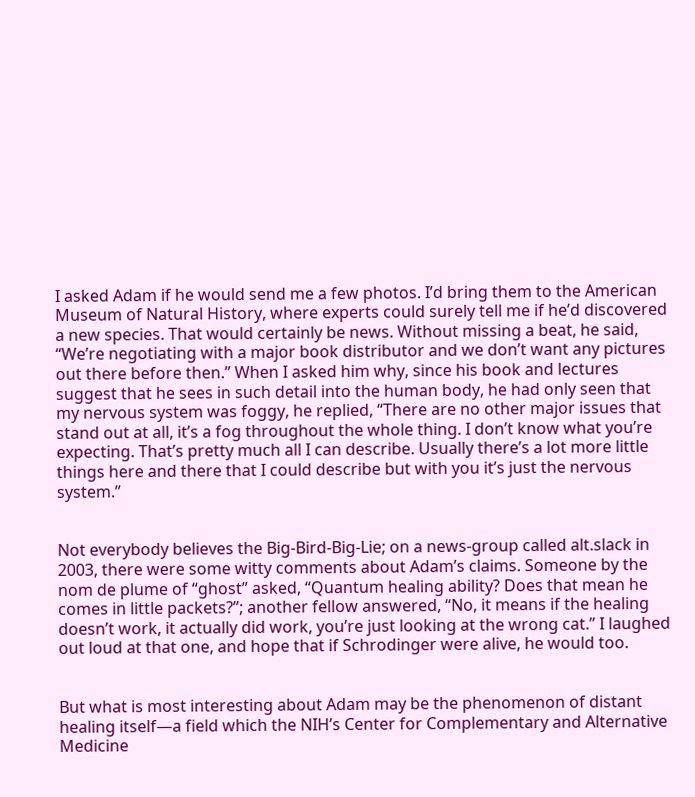I asked Adam if he would send me a few photos. I’d bring them to the American Museum of Natural History, where experts could surely tell me if he’d discovered a new species. That would certainly be news. Without missing a beat, he said, “We’re negotiating with a major book distributor and we don’t want any pictures out there before then.” When I asked him why, since his book and lectures suggest that he sees in such detail into the human body, he had only seen that my nervous system was foggy, he replied, “There are no other major issues that stand out at all, it’s a fog throughout the whole thing. I don’t know what you’re expecting. That’s pretty much all I can describe. Usually there’s a lot more little things here and there that I could describe but with you it’s just the nervous system.”


Not everybody believes the Big-Bird-Big-Lie; on a news-group called alt.slack in 2003, there were some witty comments about Adam’s claims. Someone by the nom de plume of “ghost” asked, “Quantum healing ability? Does that mean he comes in little packets?”; another fellow answered, “No, it means if the healing doesn’t work, it actually did work, you’re just looking at the wrong cat.” I laughed out loud at that one, and hope that if Schrodinger were alive, he would too.


But what is most interesting about Adam may be the phenomenon of distant healing itself—a field which the NIH’s Center for Complementary and Alternative Medicine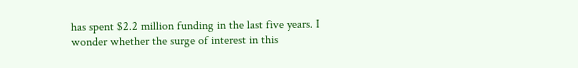has spent $2.2 million funding in the last five years. I wonder whether the surge of interest in this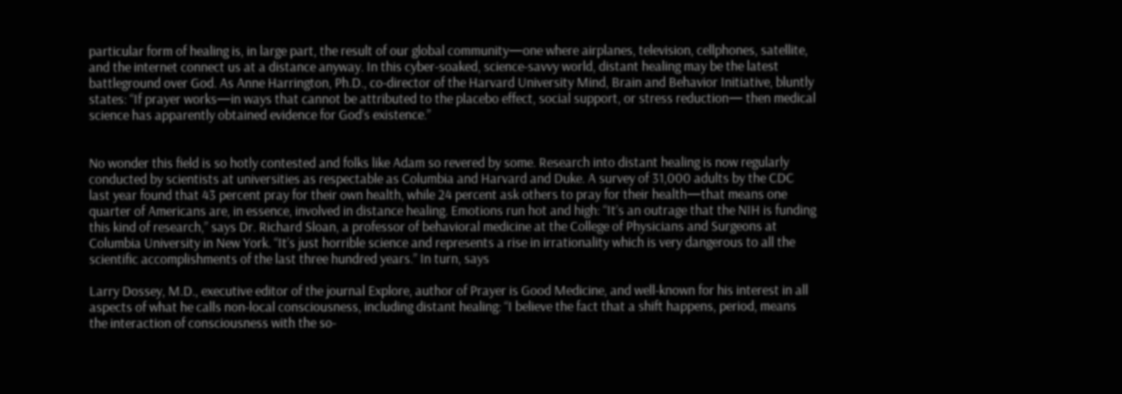particular form of healing is, in large part, the result of our global community—one where airplanes, television, cellphones, satellite, and the internet connect us at a distance anyway. In this cyber-soaked, science-savvy world, distant healing may be the latest battleground over God. As Anne Harrington, Ph.D., co-director of the Harvard University Mind, Brain and Behavior Initiative, bluntly states: “If prayer works—in ways that cannot be attributed to the placebo effect, social support, or stress reduction— then medical science has apparently obtained evidence for God’s existence.”


No wonder this field is so hotly contested and folks like Adam so revered by some. Research into distant healing is now regularly conducted by scientists at universities as respectable as Columbia and Harvard and Duke. A survey of 31,000 adults by the CDC last year found that 43 percent pray for their own health, while 24 percent ask others to pray for their health—that means one quarter of Americans are, in essence, involved in distance healing. Emotions run hot and high: “It’s an outrage that the NIH is funding this kind of research,” says Dr. Richard Sloan, a professor of behavioral medicine at the College of Physicians and Surgeons at Columbia University in New York. “It’s just horrible science and represents a rise in irrationality which is very dangerous to all the scientific accomplishments of the last three hundred years.” In turn, says

Larry Dossey, M.D., executive editor of the journal Explore, author of Prayer is Good Medicine, and well-known for his interest in all aspects of what he calls non-local consciousness, including distant healing: “I believe the fact that a shift happens, period, means the interaction of consciousness with the so-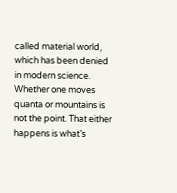called material world, which has been denied in modern science. Whether one moves quanta or mountains is not the point. That either happens is what’s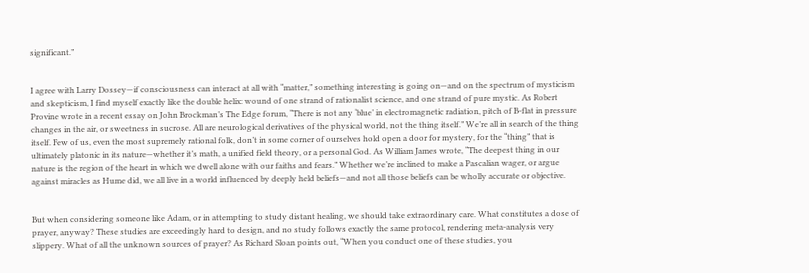significant.”


I agree with Larry Dossey—if consciousness can interact at all with “matter,” something interesting is going on—and on the spectrum of mysticism and skepticism, I find myself exactly like the double helix: wound of one strand of rationalist science, and one strand of pure mystic. As Robert Provine wrote in a recent essay on John Brockman’s The Edge forum, “There is not any ‘blue’ in electromagnetic radiation, pitch of B-flat in pressure changes in the air, or sweetness in sucrose. All are neurological derivatives of the physical world, not the thing itself.” We’re all in search of the thing itself. Few of us, even the most supremely rational folk, don’t in some corner of ourselves hold open a door for mystery, for the “thing” that is ultimately platonic in its nature—whether it’s math, a unified field theory, or a personal God. As William James wrote, “The deepest thing in our nature is the region of the heart in which we dwell alone with our faiths and fears.” Whether we’re inclined to make a Pascalian wager, or argue against miracles as Hume did, we all live in a world influenced by deeply held beliefs—and not all those beliefs can be wholly accurate or objective.


But when considering someone like Adam, or in attempting to study distant healing, we should take extraordinary care. What constitutes a dose of prayer, anyway? These studies are exceedingly hard to design, and no study follows exactly the same protocol, rendering meta-analysis very slippery. What of all the unknown sources of prayer? As Richard Sloan points out, “When you conduct one of these studies, you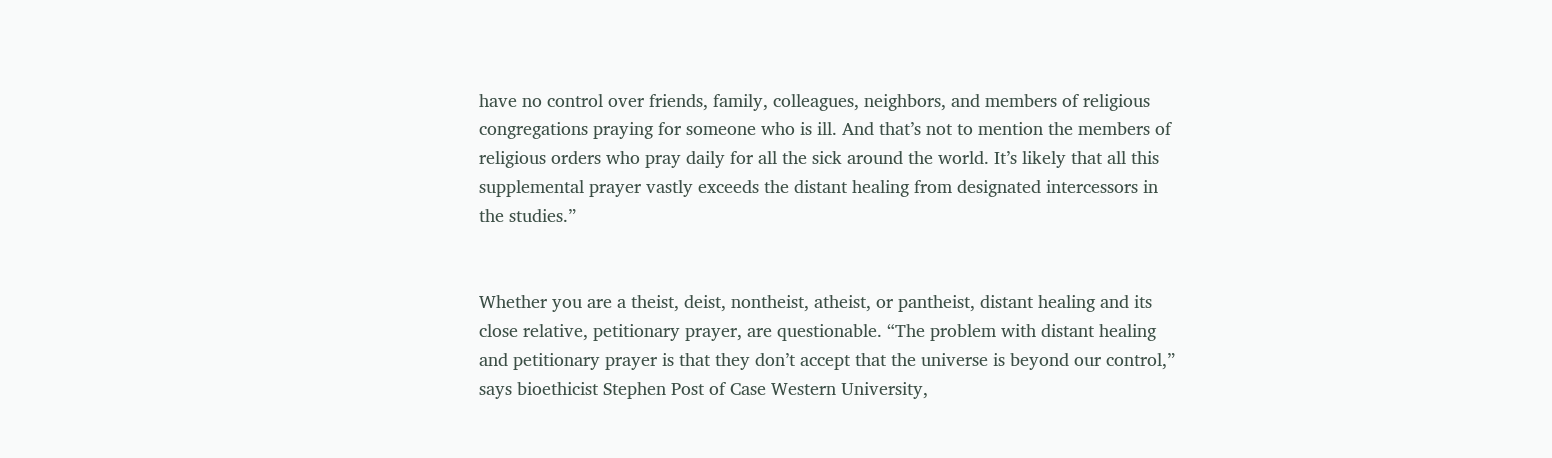have no control over friends, family, colleagues, neighbors, and members of religious congregations praying for someone who is ill. And that’s not to mention the members of religious orders who pray daily for all the sick around the world. It’s likely that all this supplemental prayer vastly exceeds the distant healing from designated intercessors in the studies.”


Whether you are a theist, deist, nontheist, atheist, or pantheist, distant healing and its close relative, petitionary prayer, are questionable. “The problem with distant healing and petitionary prayer is that they don’t accept that the universe is beyond our control,” says bioethicist Stephen Post of Case Western University,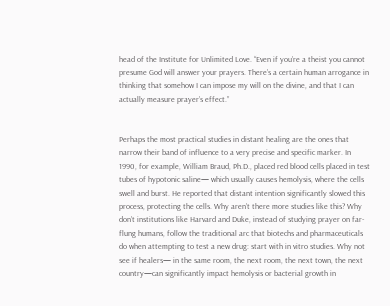head of the Institute for Unlimited Love. “Even if you’re a theist you cannot presume God will answer your prayers. There’s a certain human arrogance in thinking that somehow I can impose my will on the divine, and that I can actually measure prayer’s effect.”


Perhaps the most practical studies in distant healing are the ones that narrow their band of influence to a very precise and specific marker. In 1990, for example, William Braud, Ph.D., placed red blood cells placed in test tubes of hypotonic saline— which usually causes hemolysis, where the cells swell and burst. He reported that distant intention significantly slowed this process, protecting the cells. Why aren’t there more studies like this? Why don’t institutions like Harvard and Duke, instead of studying prayer on far-flung humans, follow the traditional arc that biotechs and pharmaceuticals do when attempting to test a new drug: start with in vitro studies. Why not see if healers— in the same room, the next room, the next town, the next country—can significantly impact hemolysis or bacterial growth in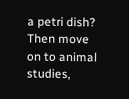a petri dish? Then move on to animal studies,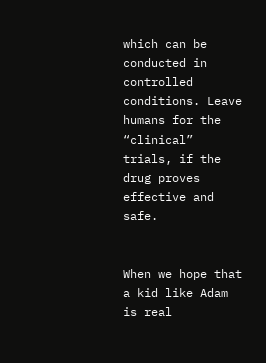which can be conducted in controlled conditions. Leave humans for the “clinical” trials, if the drug proves effective and safe.


When we hope that a kid like Adam is real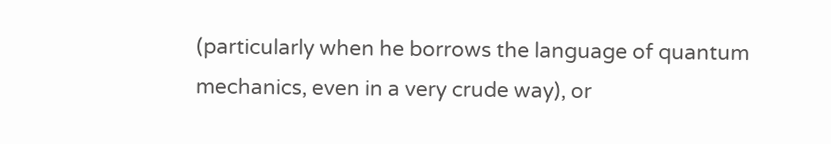(particularly when he borrows the language of quantum mechanics, even in a very crude way), or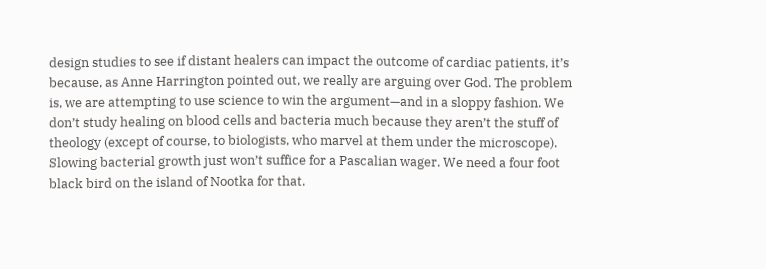design studies to see if distant healers can impact the outcome of cardiac patients, it’s because, as Anne Harrington pointed out, we really are arguing over God. The problem is, we are attempting to use science to win the argument—and in a sloppy fashion. We don’t study healing on blood cells and bacteria much because they aren’t the stuff of theology (except of course, to biologists, who marvel at them under the microscope). Slowing bacterial growth just won’t suffice for a Pascalian wager. We need a four foot black bird on the island of Nootka for that.